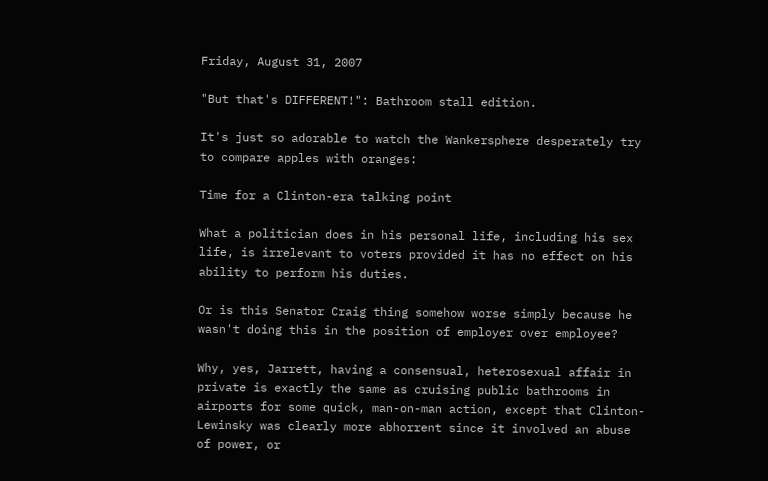Friday, August 31, 2007

"But that's DIFFERENT!": Bathroom stall edition.

It's just so adorable to watch the Wankersphere desperately try to compare apples with oranges:

Time for a Clinton-era talking point

What a politician does in his personal life, including his sex life, is irrelevant to voters provided it has no effect on his ability to perform his duties.

Or is this Senator Craig thing somehow worse simply because he wasn't doing this in the position of employer over employee?

Why, yes, Jarrett, having a consensual, heterosexual affair in private is exactly the same as cruising public bathrooms in airports for some quick, man-on-man action, except that Clinton-Lewinsky was clearly more abhorrent since it involved an abuse of power, or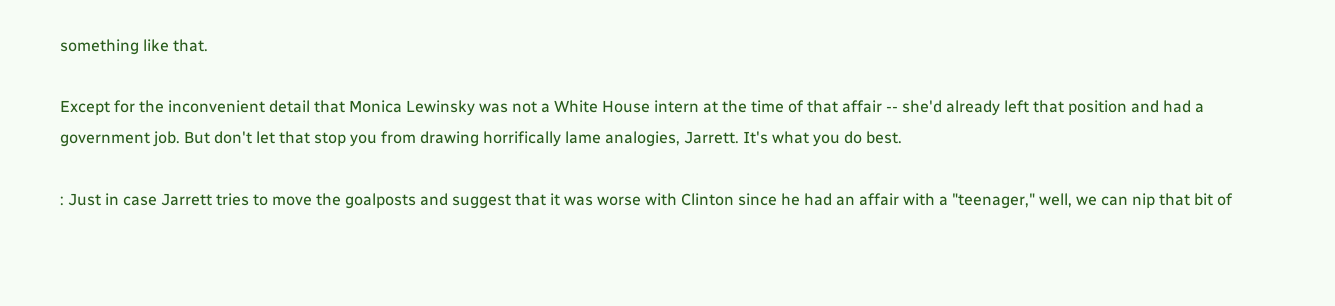something like that.

Except for the inconvenient detail that Monica Lewinsky was not a White House intern at the time of that affair -- she'd already left that position and had a government job. But don't let that stop you from drawing horrifically lame analogies, Jarrett. It's what you do best.

: Just in case Jarrett tries to move the goalposts and suggest that it was worse with Clinton since he had an affair with a "teenager," well, we can nip that bit of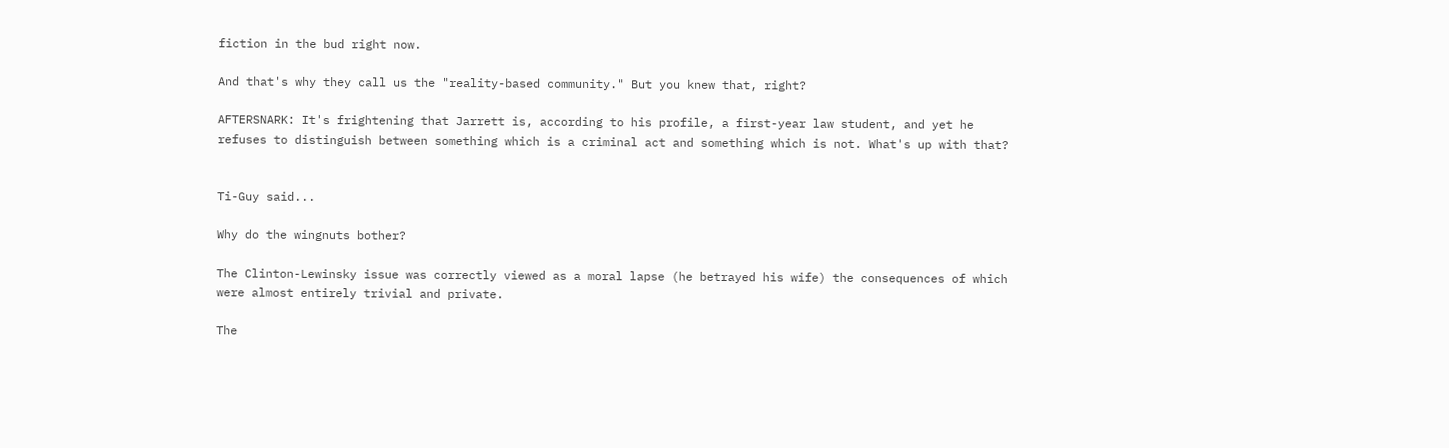fiction in the bud right now.

And that's why they call us the "reality-based community." But you knew that, right?

AFTERSNARK: It's frightening that Jarrett is, according to his profile, a first-year law student, and yet he refuses to distinguish between something which is a criminal act and something which is not. What's up with that?


Ti-Guy said...

Why do the wingnuts bother?

The Clinton-Lewinsky issue was correctly viewed as a moral lapse (he betrayed his wife) the consequences of which were almost entirely trivial and private.

The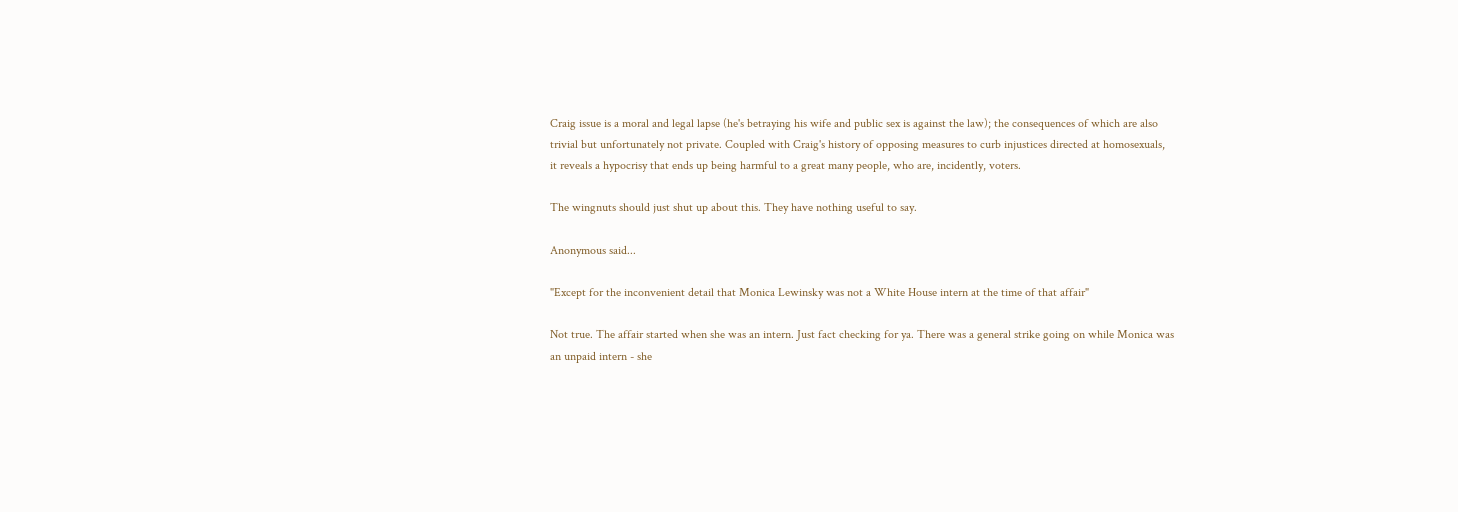Craig issue is a moral and legal lapse (he's betraying his wife and public sex is against the law); the consequences of which are also trivial but unfortunately not private. Coupled with Craig's history of opposing measures to curb injustices directed at homosexuals, it reveals a hypocrisy that ends up being harmful to a great many people, who are, incidently, voters.

The wingnuts should just shut up about this. They have nothing useful to say.

Anonymous said...

"Except for the inconvenient detail that Monica Lewinsky was not a White House intern at the time of that affair"

Not true. The affair started when she was an intern. Just fact checking for ya. There was a general strike going on while Monica was an unpaid intern - she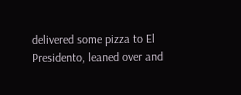delivered some pizza to El Presidento, leaned over and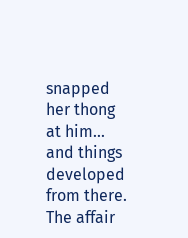snapped her thong at him... and things developed from there. The affair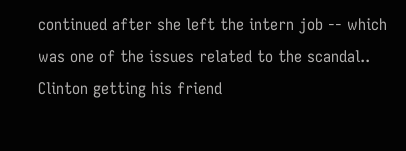continued after she left the intern job -- which was one of the issues related to the scandal.. Clinton getting his friend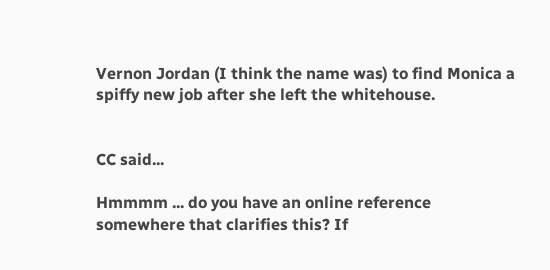Vernon Jordan (I think the name was) to find Monica a spiffy new job after she left the whitehouse.


CC said...

Hmmmm ... do you have an online reference somewhere that clarifies this? If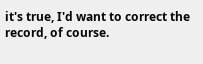it's true, I'd want to correct the record, of course.